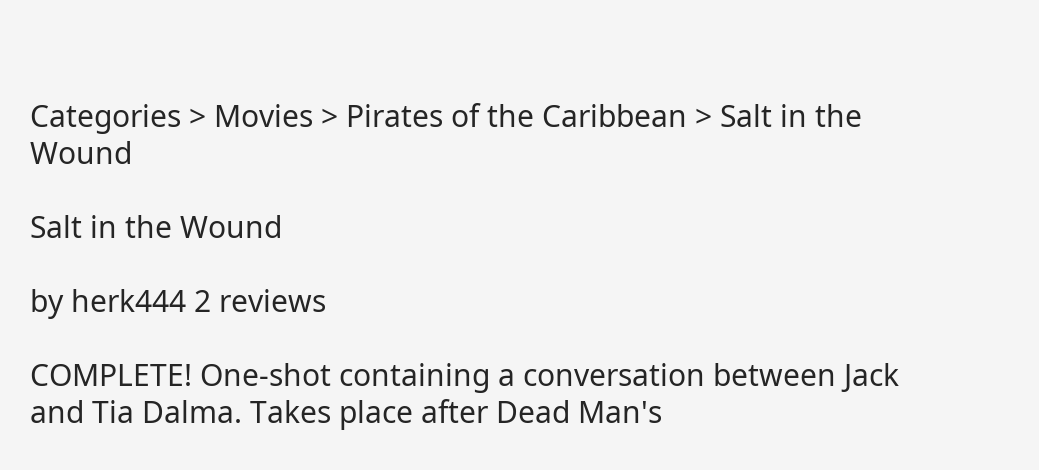Categories > Movies > Pirates of the Caribbean > Salt in the Wound

Salt in the Wound

by herk444 2 reviews

COMPLETE! One-shot containing a conversation between Jack and Tia Dalma. Takes place after Dead Man's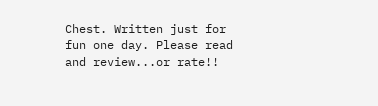Chest. Written just for fun one day. Please read and review...or rate!!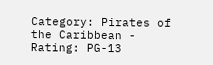Category: Pirates of the Caribbean - Rating: PG-13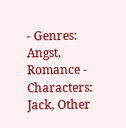- Genres: Angst, Romance - Characters: Jack, Other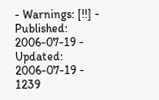- Warnings: [!!] - Published: 2006-07-19 - Updated: 2006-07-19 - 1239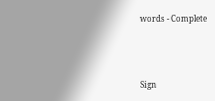words - Complete



Sign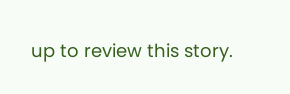up to review this story.